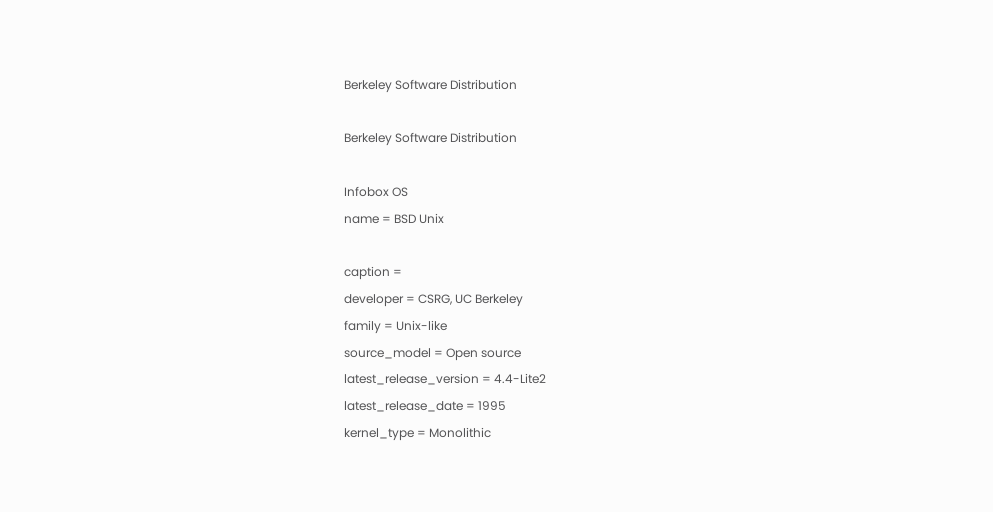Berkeley Software Distribution

Berkeley Software Distribution

Infobox OS
name = BSD Unix

caption =
developer = CSRG, UC Berkeley
family = Unix-like
source_model = Open source
latest_release_version = 4.4-Lite2
latest_release_date = 1995
kernel_type = Monolithic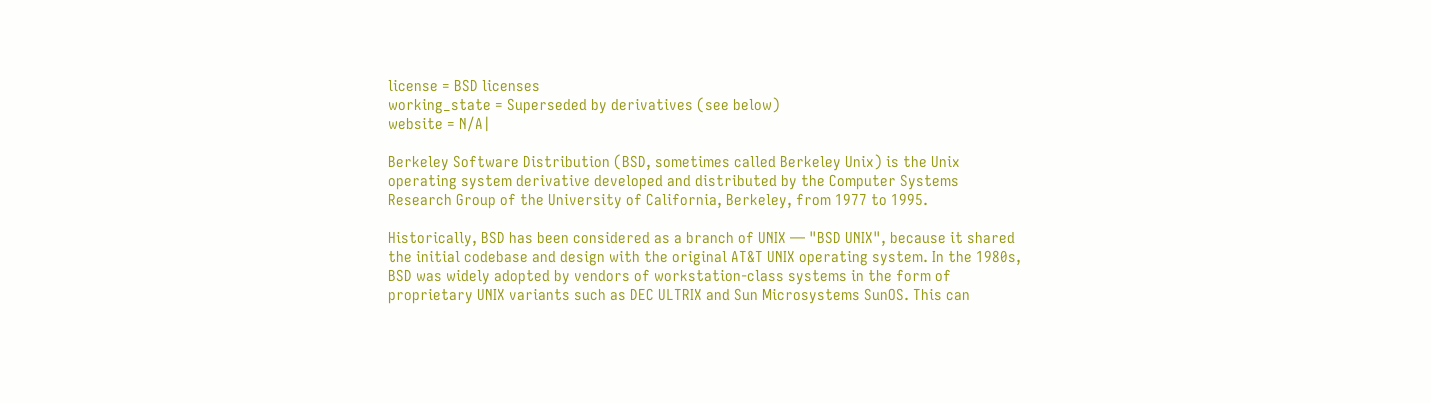license = BSD licenses
working_state = Superseded by derivatives (see below)
website = N/A|

Berkeley Software Distribution (BSD, sometimes called Berkeley Unix) is the Unix operating system derivative developed and distributed by the Computer Systems Research Group of the University of California, Berkeley, from 1977 to 1995.

Historically, BSD has been considered as a branch of UNIX — "BSD UNIX", because it shared the initial codebase and design with the original AT&T UNIX operating system. In the 1980s, BSD was widely adopted by vendors of workstation-class systems in the form of proprietary UNIX variants such as DEC ULTRIX and Sun Microsystems SunOS. This can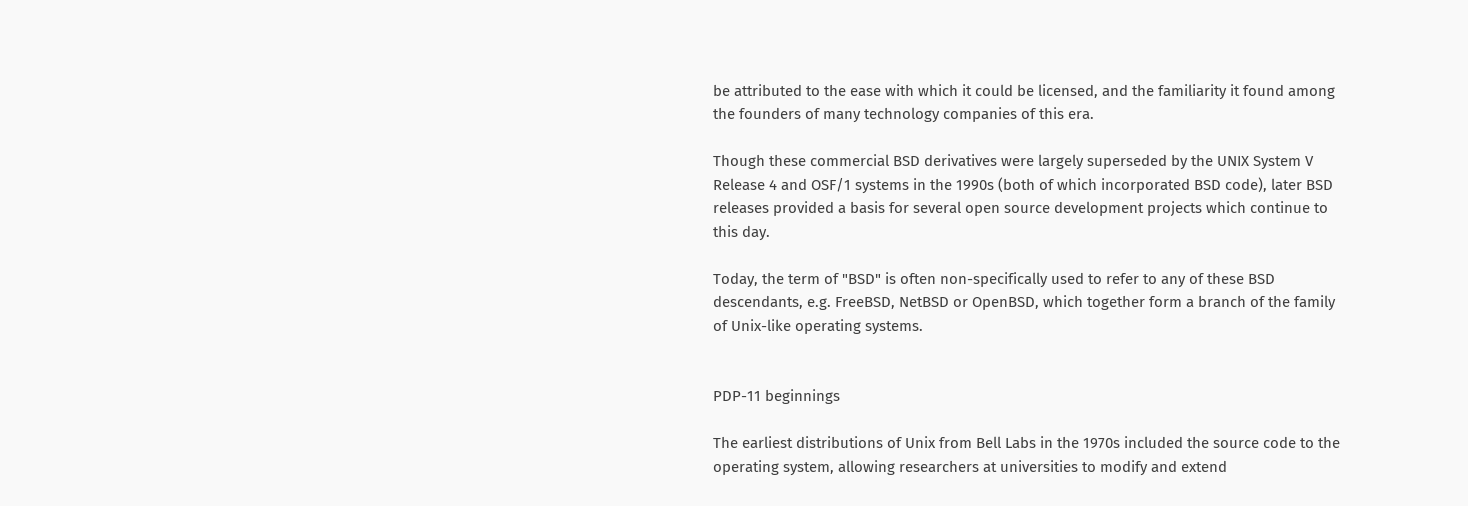be attributed to the ease with which it could be licensed, and the familiarity it found among the founders of many technology companies of this era.

Though these commercial BSD derivatives were largely superseded by the UNIX System V Release 4 and OSF/1 systems in the 1990s (both of which incorporated BSD code), later BSD releases provided a basis for several open source development projects which continue to this day.

Today, the term of "BSD" is often non-specifically used to refer to any of these BSD descendants, e.g. FreeBSD, NetBSD or OpenBSD, which together form a branch of the family of Unix-like operating systems.


PDP-11 beginnings

The earliest distributions of Unix from Bell Labs in the 1970s included the source code to the operating system, allowing researchers at universities to modify and extend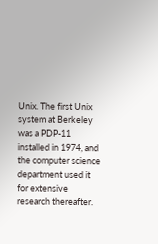Unix. The first Unix system at Berkeley was a PDP-11 installed in 1974, and the computer science department used it for extensive research thereafter.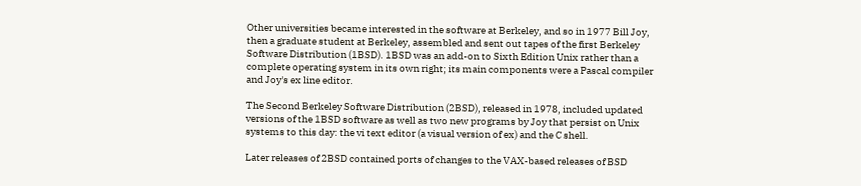Other universities became interested in the software at Berkeley, and so in 1977 Bill Joy, then a graduate student at Berkeley, assembled and sent out tapes of the first Berkeley Software Distribution (1BSD). 1BSD was an add-on to Sixth Edition Unix rather than a complete operating system in its own right; its main components were a Pascal compiler and Joy's ex line editor.

The Second Berkeley Software Distribution (2BSD), released in 1978, included updated versions of the 1BSD software as well as two new programs by Joy that persist on Unix systems to this day: the vi text editor (a visual version of ex) and the C shell.

Later releases of 2BSD contained ports of changes to the VAX-based releases of BSD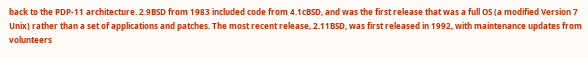back to the PDP-11 architecture. 2.9BSD from 1983 included code from 4.1cBSD, and was the first release that was a full OS (a modified Version 7 Unix) rather than a set of applications and patches. The most recent release, 2.11BSD, was first released in 1992, with maintenance updates from volunteers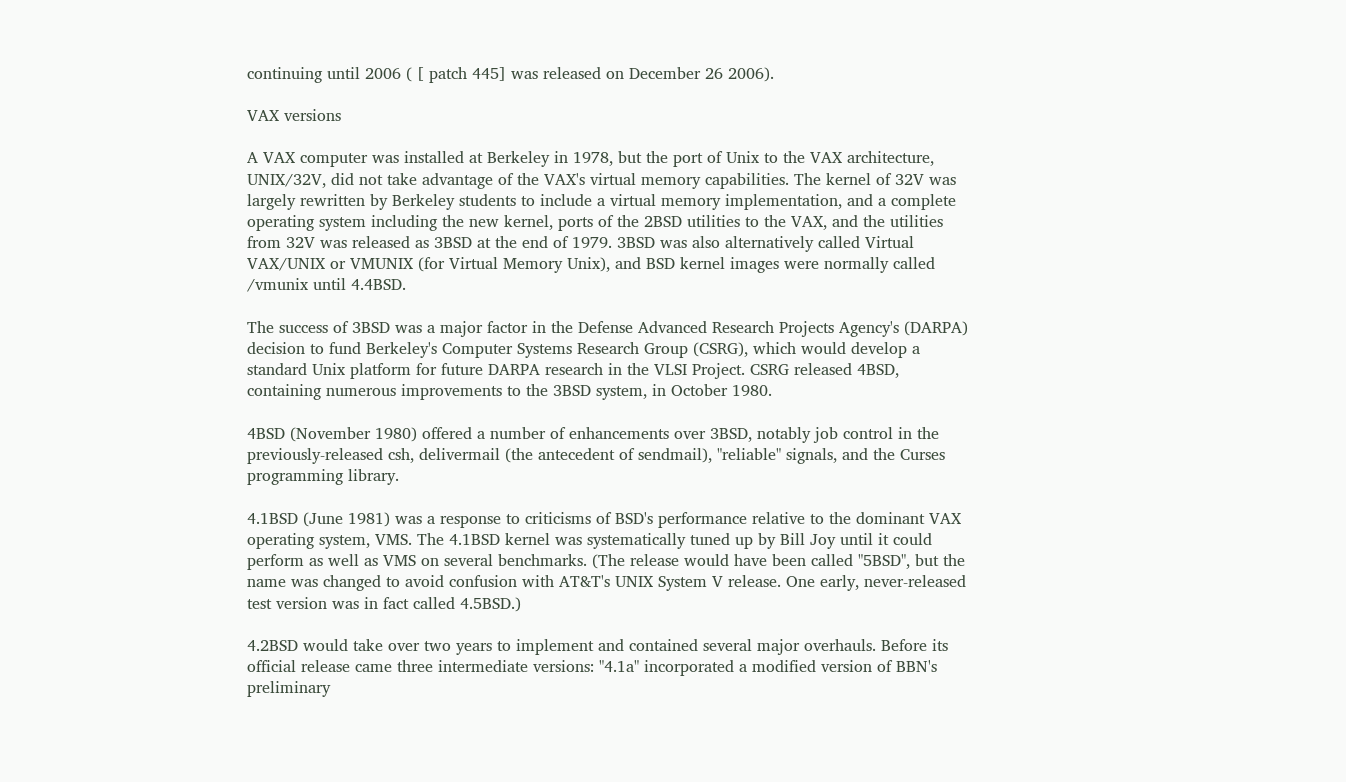continuing until 2006 ( [ patch 445] was released on December 26 2006).

VAX versions

A VAX computer was installed at Berkeley in 1978, but the port of Unix to the VAX architecture, UNIX/32V, did not take advantage of the VAX's virtual memory capabilities. The kernel of 32V was largely rewritten by Berkeley students to include a virtual memory implementation, and a complete operating system including the new kernel, ports of the 2BSD utilities to the VAX, and the utilities from 32V was released as 3BSD at the end of 1979. 3BSD was also alternatively called Virtual VAX/UNIX or VMUNIX (for Virtual Memory Unix), and BSD kernel images were normally called /vmunix until 4.4BSD.

The success of 3BSD was a major factor in the Defense Advanced Research Projects Agency's (DARPA) decision to fund Berkeley's Computer Systems Research Group (CSRG), which would develop a standard Unix platform for future DARPA research in the VLSI Project. CSRG released 4BSD, containing numerous improvements to the 3BSD system, in October 1980.

4BSD (November 1980) offered a number of enhancements over 3BSD, notably job control in the previously-released csh, delivermail (the antecedent of sendmail), "reliable" signals, and the Curses programming library.

4.1BSD (June 1981) was a response to criticisms of BSD's performance relative to the dominant VAX operating system, VMS. The 4.1BSD kernel was systematically tuned up by Bill Joy until it could perform as well as VMS on several benchmarks. (The release would have been called "5BSD", but the name was changed to avoid confusion with AT&T's UNIX System V release. One early, never-released test version was in fact called 4.5BSD.)

4.2BSD would take over two years to implement and contained several major overhauls. Before its official release came three intermediate versions: "4.1a" incorporated a modified version of BBN's preliminary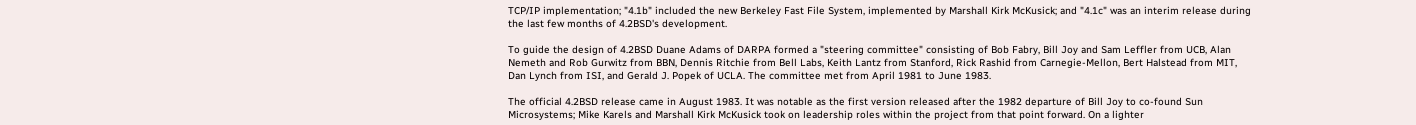TCP/IP implementation; "4.1b" included the new Berkeley Fast File System, implemented by Marshall Kirk McKusick; and "4.1c" was an interim release during the last few months of 4.2BSD's development.

To guide the design of 4.2BSD Duane Adams of DARPA formed a "steering committee" consisting of Bob Fabry, Bill Joy and Sam Leffler from UCB, Alan Nemeth and Rob Gurwitz from BBN, Dennis Ritchie from Bell Labs, Keith Lantz from Stanford, Rick Rashid from Carnegie-Mellon, Bert Halstead from MIT, Dan Lynch from ISI, and Gerald J. Popek of UCLA. The committee met from April 1981 to June 1983.

The official 4.2BSD release came in August 1983. It was notable as the first version released after the 1982 departure of Bill Joy to co-found Sun Microsystems; Mike Karels and Marshall Kirk McKusick took on leadership roles within the project from that point forward. On a lighter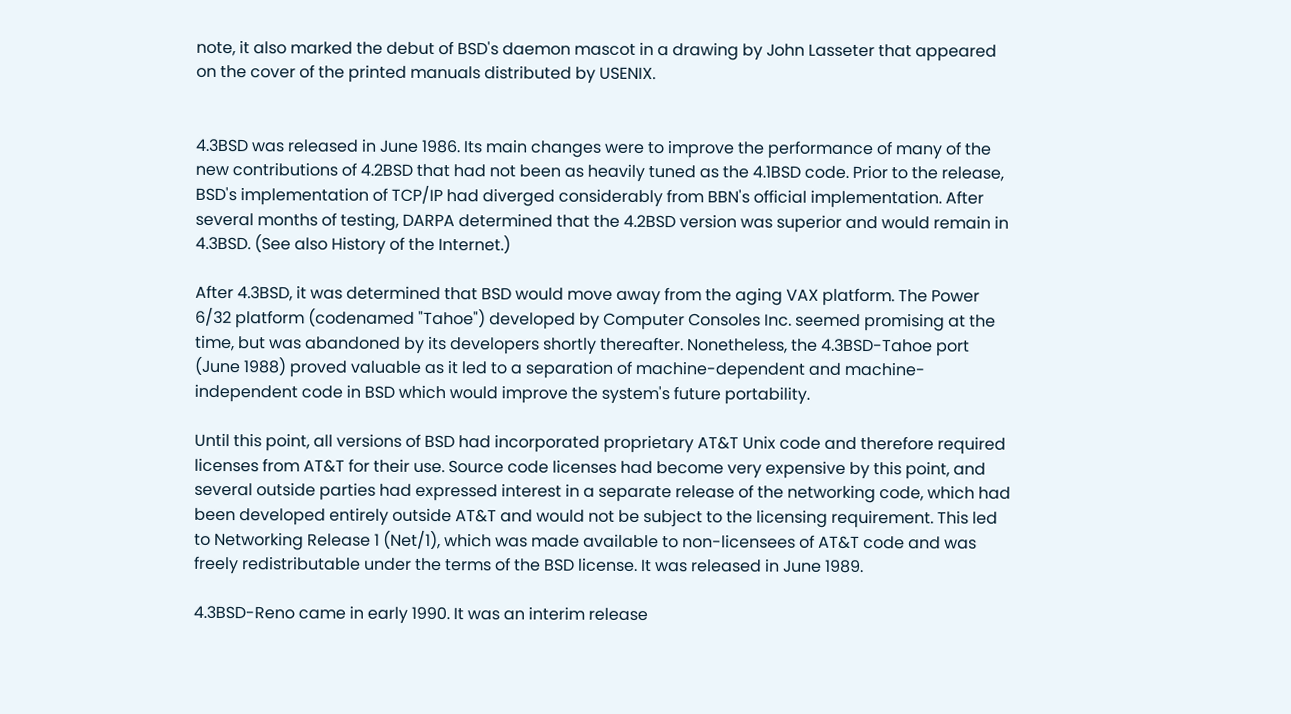note, it also marked the debut of BSD's daemon mascot in a drawing by John Lasseter that appeared on the cover of the printed manuals distributed by USENIX.


4.3BSD was released in June 1986. Its main changes were to improve the performance of many of the new contributions of 4.2BSD that had not been as heavily tuned as the 4.1BSD code. Prior to the release, BSD's implementation of TCP/IP had diverged considerably from BBN's official implementation. After several months of testing, DARPA determined that the 4.2BSD version was superior and would remain in 4.3BSD. (See also History of the Internet.)

After 4.3BSD, it was determined that BSD would move away from the aging VAX platform. The Power 6/32 platform (codenamed "Tahoe") developed by Computer Consoles Inc. seemed promising at the time, but was abandoned by its developers shortly thereafter. Nonetheless, the 4.3BSD-Tahoe port (June 1988) proved valuable as it led to a separation of machine-dependent and machine-independent code in BSD which would improve the system's future portability.

Until this point, all versions of BSD had incorporated proprietary AT&T Unix code and therefore required licenses from AT&T for their use. Source code licenses had become very expensive by this point, and several outside parties had expressed interest in a separate release of the networking code, which had been developed entirely outside AT&T and would not be subject to the licensing requirement. This led to Networking Release 1 (Net/1), which was made available to non-licensees of AT&T code and was freely redistributable under the terms of the BSD license. It was released in June 1989.

4.3BSD-Reno came in early 1990. It was an interim release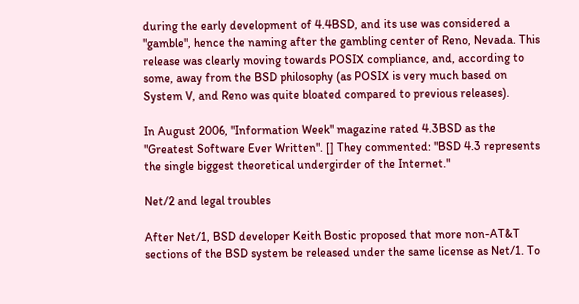during the early development of 4.4BSD, and its use was considered a "gamble", hence the naming after the gambling center of Reno, Nevada. This release was clearly moving towards POSIX compliance, and, according to some, away from the BSD philosophy (as POSIX is very much based on System V, and Reno was quite bloated compared to previous releases).

In August 2006, "Information Week" magazine rated 4.3BSD as the "Greatest Software Ever Written". [] They commented: "BSD 4.3 represents the single biggest theoretical undergirder of the Internet."

Net/2 and legal troubles

After Net/1, BSD developer Keith Bostic proposed that more non-AT&T sections of the BSD system be released under the same license as Net/1. To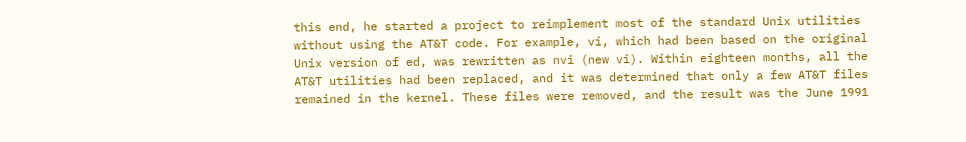this end, he started a project to reimplement most of the standard Unix utilities without using the AT&T code. For example, vi, which had been based on the original Unix version of ed, was rewritten as nvi (new vi). Within eighteen months, all the AT&T utilities had been replaced, and it was determined that only a few AT&T files remained in the kernel. These files were removed, and the result was the June 1991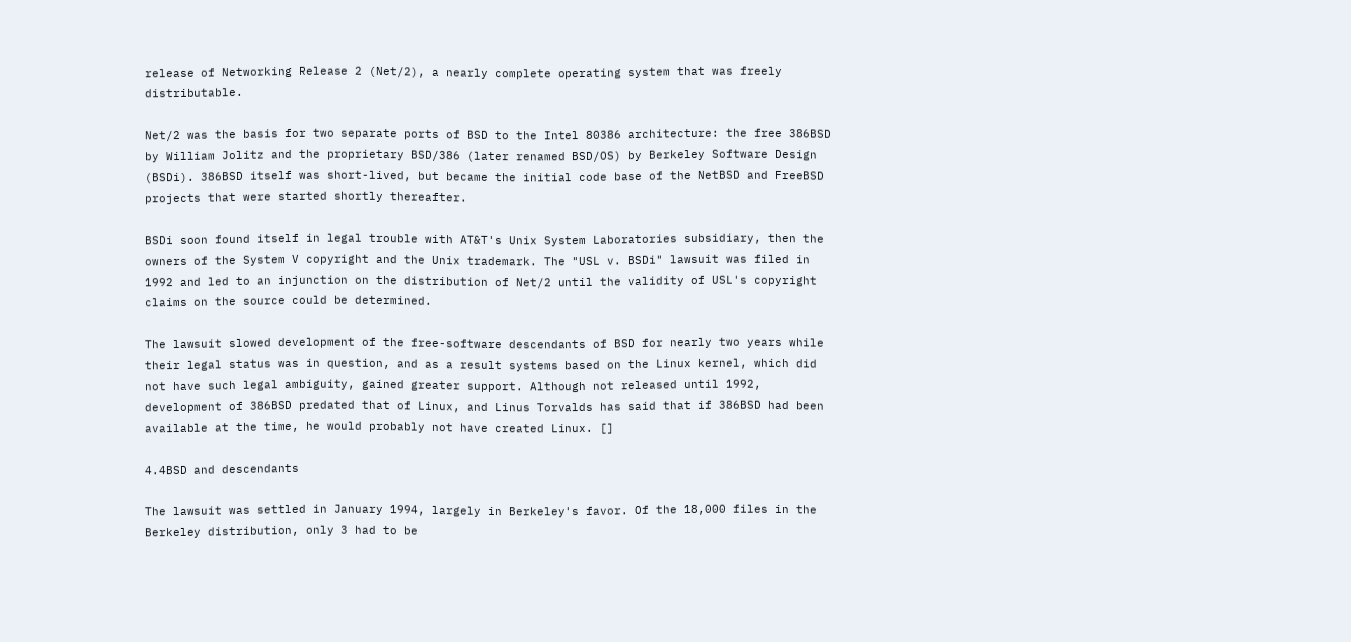release of Networking Release 2 (Net/2), a nearly complete operating system that was freely distributable.

Net/2 was the basis for two separate ports of BSD to the Intel 80386 architecture: the free 386BSD by William Jolitz and the proprietary BSD/386 (later renamed BSD/OS) by Berkeley Software Design (BSDi). 386BSD itself was short-lived, but became the initial code base of the NetBSD and FreeBSD projects that were started shortly thereafter.

BSDi soon found itself in legal trouble with AT&T's Unix System Laboratories subsidiary, then the owners of the System V copyright and the Unix trademark. The "USL v. BSDi" lawsuit was filed in 1992 and led to an injunction on the distribution of Net/2 until the validity of USL's copyright claims on the source could be determined.

The lawsuit slowed development of the free-software descendants of BSD for nearly two years while their legal status was in question, and as a result systems based on the Linux kernel, which did not have such legal ambiguity, gained greater support. Although not released until 1992, development of 386BSD predated that of Linux, and Linus Torvalds has said that if 386BSD had been available at the time, he would probably not have created Linux. []

4.4BSD and descendants

The lawsuit was settled in January 1994, largely in Berkeley's favor. Of the 18,000 files in the Berkeley distribution, only 3 had to be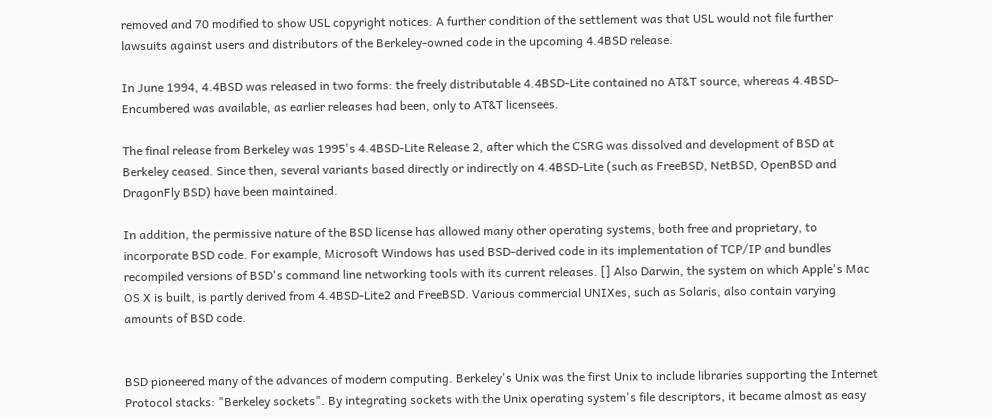removed and 70 modified to show USL copyright notices. A further condition of the settlement was that USL would not file further lawsuits against users and distributors of the Berkeley-owned code in the upcoming 4.4BSD release.

In June 1994, 4.4BSD was released in two forms: the freely distributable 4.4BSD-Lite contained no AT&T source, whereas 4.4BSD-Encumbered was available, as earlier releases had been, only to AT&T licensees.

The final release from Berkeley was 1995's 4.4BSD-Lite Release 2, after which the CSRG was dissolved and development of BSD at Berkeley ceased. Since then, several variants based directly or indirectly on 4.4BSD-Lite (such as FreeBSD, NetBSD, OpenBSD and DragonFly BSD) have been maintained.

In addition, the permissive nature of the BSD license has allowed many other operating systems, both free and proprietary, to incorporate BSD code. For example, Microsoft Windows has used BSD-derived code in its implementation of TCP/IP and bundles recompiled versions of BSD's command line networking tools with its current releases. [] Also Darwin, the system on which Apple's Mac OS X is built, is partly derived from 4.4BSD-Lite2 and FreeBSD. Various commercial UNIXes, such as Solaris, also contain varying amounts of BSD code.


BSD pioneered many of the advances of modern computing. Berkeley's Unix was the first Unix to include libraries supporting the Internet Protocol stacks: "Berkeley sockets". By integrating sockets with the Unix operating system's file descriptors, it became almost as easy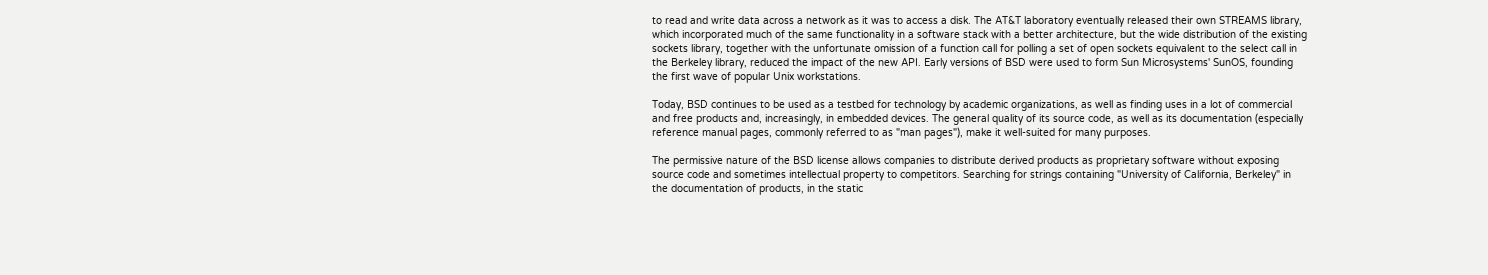to read and write data across a network as it was to access a disk. The AT&T laboratory eventually released their own STREAMS library, which incorporated much of the same functionality in a software stack with a better architecture, but the wide distribution of the existing sockets library, together with the unfortunate omission of a function call for polling a set of open sockets equivalent to the select call in the Berkeley library, reduced the impact of the new API. Early versions of BSD were used to form Sun Microsystems' SunOS, founding the first wave of popular Unix workstations.

Today, BSD continues to be used as a testbed for technology by academic organizations, as well as finding uses in a lot of commercial and free products and, increasingly, in embedded devices. The general quality of its source code, as well as its documentation (especially reference manual pages, commonly referred to as "man pages"), make it well-suited for many purposes.

The permissive nature of the BSD license allows companies to distribute derived products as proprietary software without exposing source code and sometimes intellectual property to competitors. Searching for strings containing "University of California, Berkeley" in the documentation of products, in the static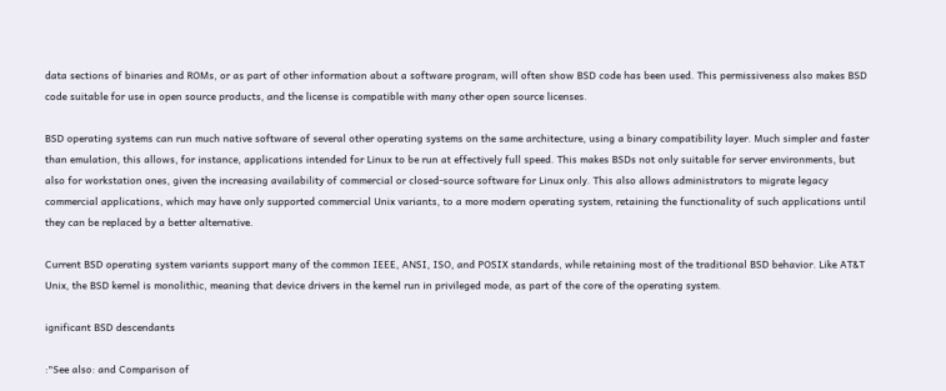data sections of binaries and ROMs, or as part of other information about a software program, will often show BSD code has been used. This permissiveness also makes BSD code suitable for use in open source products, and the license is compatible with many other open source licenses.

BSD operating systems can run much native software of several other operating systems on the same architecture, using a binary compatibility layer. Much simpler and faster than emulation, this allows, for instance, applications intended for Linux to be run at effectively full speed. This makes BSDs not only suitable for server environments, but also for workstation ones, given the increasing availability of commercial or closed-source software for Linux only. This also allows administrators to migrate legacy commercial applications, which may have only supported commercial Unix variants, to a more modern operating system, retaining the functionality of such applications until they can be replaced by a better alternative.

Current BSD operating system variants support many of the common IEEE, ANSI, ISO, and POSIX standards, while retaining most of the traditional BSD behavior. Like AT&T Unix, the BSD kernel is monolithic, meaning that device drivers in the kernel run in privileged mode, as part of the core of the operating system.

ignificant BSD descendants

:"See also: and Comparison of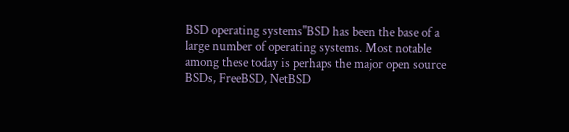BSD operating systems"BSD has been the base of a large number of operating systems. Most notable among these today is perhaps the major open source BSDs, FreeBSD, NetBSD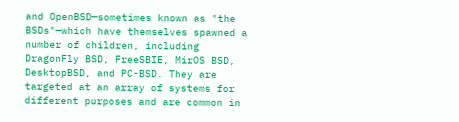and OpenBSD—sometimes known as "the BSDs"—which have themselves spawned a number of children, including DragonFly BSD, FreeSBIE, MirOS BSD, DesktopBSD, and PC-BSD. They are targeted at an array of systems for different purposes and are common in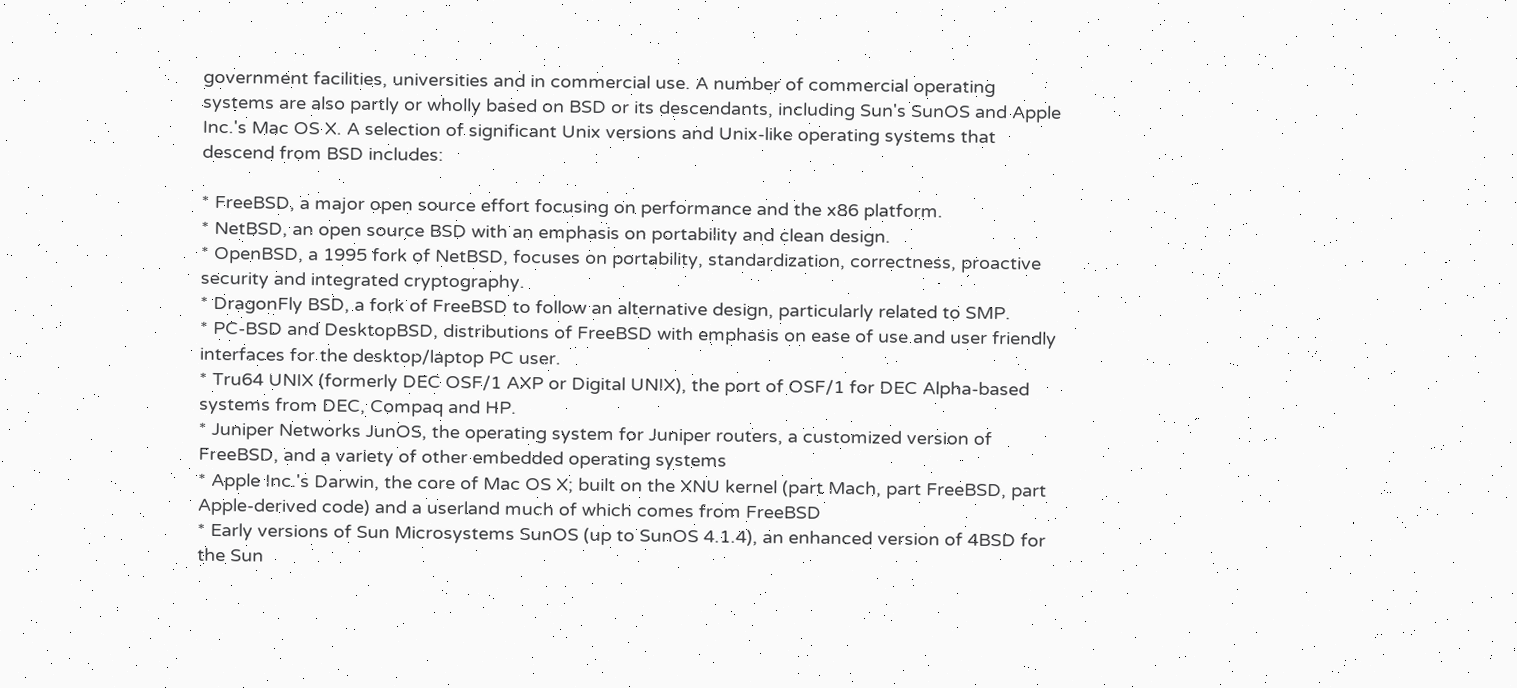government facilities, universities and in commercial use. A number of commercial operating systems are also partly or wholly based on BSD or its descendants, including Sun's SunOS and Apple Inc.'s Mac OS X. A selection of significant Unix versions and Unix-like operating systems that descend from BSD includes:

* FreeBSD, a major open source effort focusing on performance and the x86 platform.
* NetBSD, an open source BSD with an emphasis on portability and clean design.
* OpenBSD, a 1995 fork of NetBSD, focuses on portability, standardization, correctness, proactive security and integrated cryptography.
* DragonFly BSD, a fork of FreeBSD to follow an alternative design, particularly related to SMP.
* PC-BSD and DesktopBSD, distributions of FreeBSD with emphasis on ease of use and user friendly interfaces for the desktop/laptop PC user.
* Tru64 UNIX (formerly DEC OSF/1 AXP or Digital UNIX), the port of OSF/1 for DEC Alpha-based systems from DEC, Compaq and HP.
* Juniper Networks JunOS, the operating system for Juniper routers, a customized version of FreeBSD, and a variety of other embedded operating systems
* Apple Inc.'s Darwin, the core of Mac OS X; built on the XNU kernel (part Mach, part FreeBSD, part Apple-derived code) and a userland much of which comes from FreeBSD
* Early versions of Sun Microsystems SunOS (up to SunOS 4.1.4), an enhanced version of 4BSD for the Sun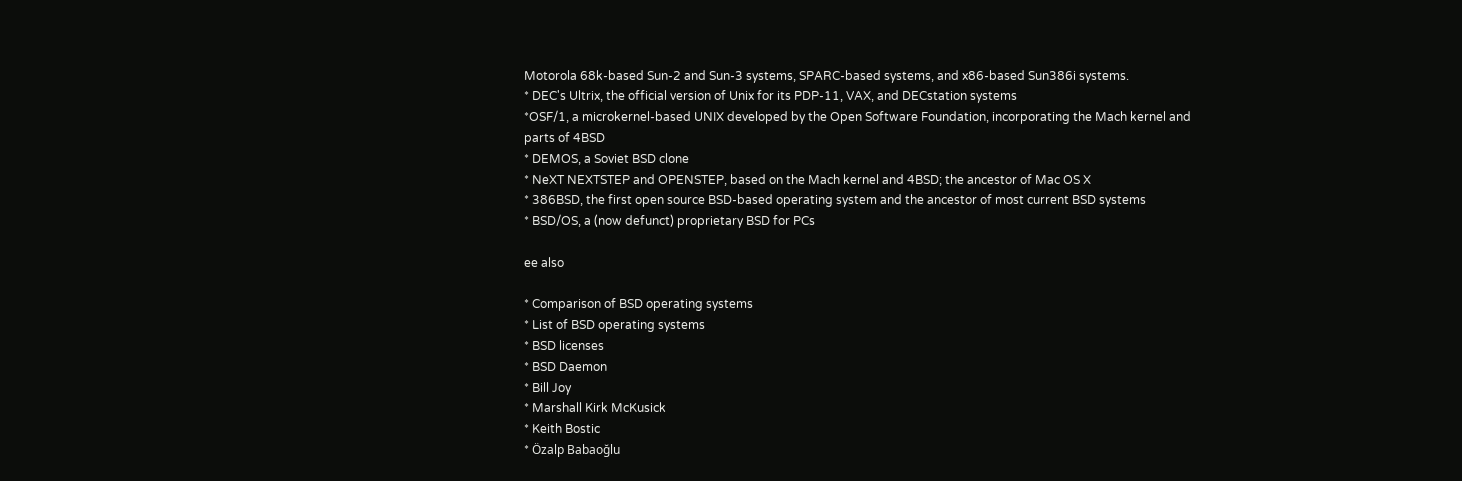Motorola 68k-based Sun-2 and Sun-3 systems, SPARC-based systems, and x86-based Sun386i systems.
* DEC's Ultrix, the official version of Unix for its PDP-11, VAX, and DECstation systems
*OSF/1, a microkernel-based UNIX developed by the Open Software Foundation, incorporating the Mach kernel and parts of 4BSD
* DEMOS, a Soviet BSD clone
* NeXT NEXTSTEP and OPENSTEP, based on the Mach kernel and 4BSD; the ancestor of Mac OS X
* 386BSD, the first open source BSD-based operating system and the ancestor of most current BSD systems
* BSD/OS, a (now defunct) proprietary BSD for PCs

ee also

* Comparison of BSD operating systems
* List of BSD operating systems
* BSD licenses
* BSD Daemon
* Bill Joy
* Marshall Kirk McKusick
* Keith Bostic
* Özalp Babaoğlu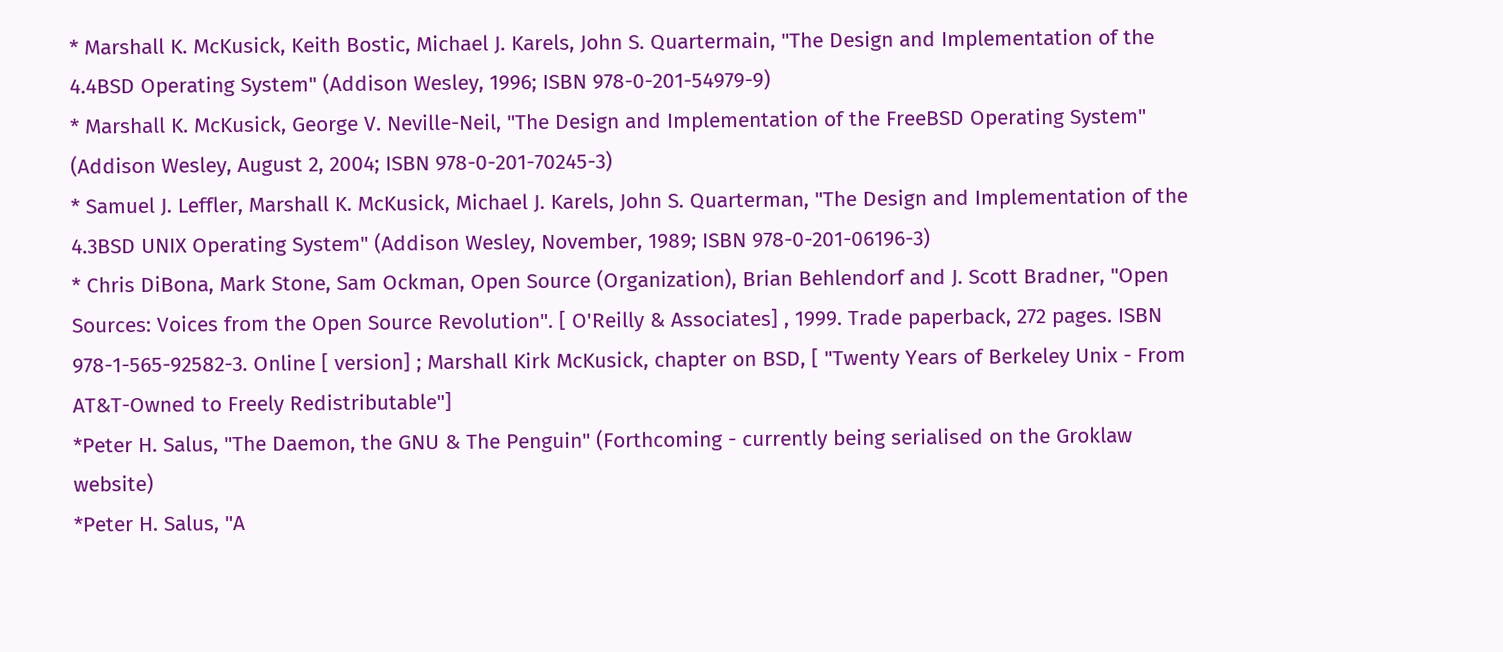* Marshall K. McKusick, Keith Bostic, Michael J. Karels, John S. Quartermain, "The Design and Implementation of the 4.4BSD Operating System" (Addison Wesley, 1996; ISBN 978-0-201-54979-9)
* Marshall K. McKusick, George V. Neville-Neil, "The Design and Implementation of the FreeBSD Operating System" (Addison Wesley, August 2, 2004; ISBN 978-0-201-70245-3)
* Samuel J. Leffler, Marshall K. McKusick, Michael J. Karels, John S. Quarterman, "The Design and Implementation of the 4.3BSD UNIX Operating System" (Addison Wesley, November, 1989; ISBN 978-0-201-06196-3)
* Chris DiBona, Mark Stone, Sam Ockman, Open Source (Organization), Brian Behlendorf and J. Scott Bradner, "Open Sources: Voices from the Open Source Revolution". [ O'Reilly & Associates] , 1999. Trade paperback, 272 pages. ISBN 978-1-565-92582-3. Online [ version] ; Marshall Kirk McKusick, chapter on BSD, [ "Twenty Years of Berkeley Unix - From AT&T-Owned to Freely Redistributable"]
*Peter H. Salus, "The Daemon, the GNU & The Penguin" (Forthcoming - currently being serialised on the Groklaw website)
*Peter H. Salus, "A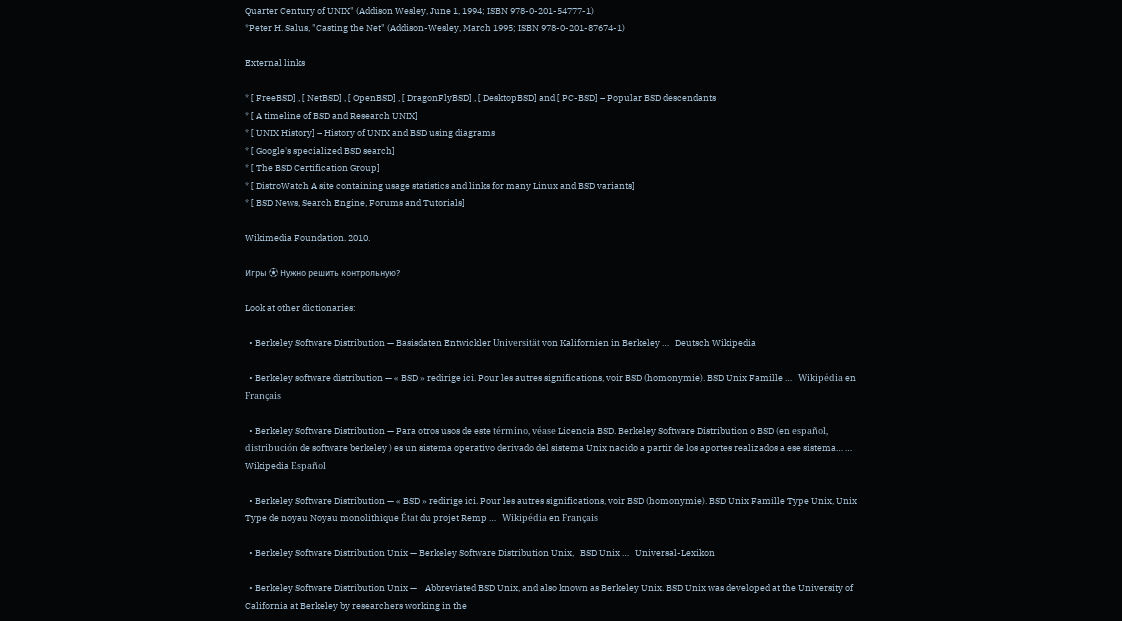Quarter Century of UNIX" (Addison Wesley, June 1, 1994; ISBN 978-0-201-54777-1)
*Peter H. Salus, "Casting the Net" (Addison-Wesley, March 1995; ISBN 978-0-201-87674-1)

External links

* [ FreeBSD] , [ NetBSD] , [ OpenBSD] , [ DragonFlyBSD] , [ DesktopBSD] and [ PC-BSD] – Popular BSD descendants
* [ A timeline of BSD and Research UNIX]
* [ UNIX History] – History of UNIX and BSD using diagrams
* [ Google's specialized BSD search]
* [ The BSD Certification Group]
* [ DistroWatch A site containing usage statistics and links for many Linux and BSD variants]
* [ BSD News, Search Engine, Forums and Tutorials]

Wikimedia Foundation. 2010.

Игры ⚽ Нужно решить контрольную?

Look at other dictionaries:

  • Berkeley Software Distribution — Basisdaten Entwickler Universität von Kalifornien in Berkeley …   Deutsch Wikipedia

  • Berkeley software distribution — « BSD » redirige ici. Pour les autres significations, voir BSD (homonymie). BSD Unix Famille …   Wikipédia en Français

  • Berkeley Software Distribution — Para otros usos de este término, véase Licencia BSD. Berkeley Software Distribution o BSD (en español, distribución de software berkeley ) es un sistema operativo derivado del sistema Unix nacido a partir de los aportes realizados a ese sistema… …   Wikipedia Español

  • Berkeley Software Distribution — « BSD » redirige ici. Pour les autres significations, voir BSD (homonymie). BSD Unix Famille Type Unix, Unix Type de noyau Noyau monolithique État du projet Remp …   Wikipédia en Français

  • Berkeley Software Distribution Unix — Berkeley Software Distribution Unix,   BSD Unix …   Universal-Lexikon

  • Berkeley Software Distribution Unix —    Abbreviated BSD Unix, and also known as Berkeley Unix. BSD Unix was developed at the University of California at Berkeley by researchers working in the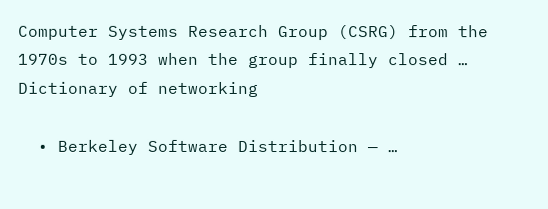Computer Systems Research Group (CSRG) from the 1970s to 1993 when the group finally closed …   Dictionary of networking

  • Berkeley Software Distribution — …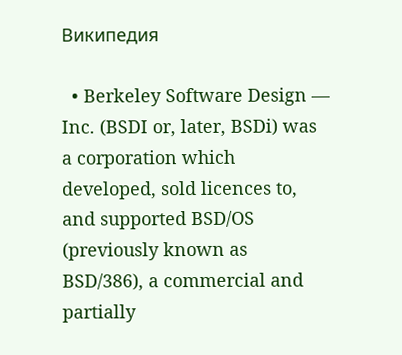Википедия

  • Berkeley Software Design — Inc. (BSDI or, later, BSDi) was a corporation which developed, sold licences to, and supported BSD/OS (previously known as BSD/386), a commercial and partially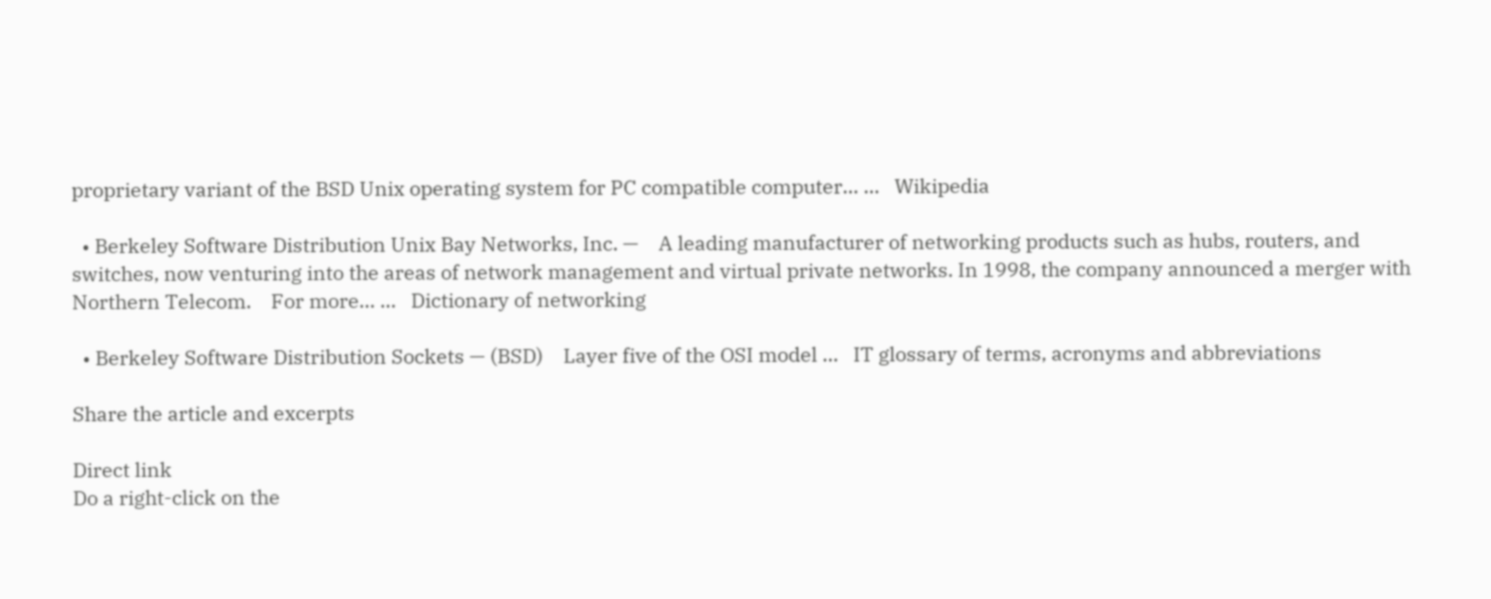proprietary variant of the BSD Unix operating system for PC compatible computer… …   Wikipedia

  • Berkeley Software Distribution Unix Bay Networks, Inc. —    A leading manufacturer of networking products such as hubs, routers, and switches, now venturing into the areas of network management and virtual private networks. In 1998, the company announced a merger with Northern Telecom.    For more… …   Dictionary of networking

  • Berkeley Software Distribution Sockets — (BSD)    Layer five of the OSI model …   IT glossary of terms, acronyms and abbreviations

Share the article and excerpts

Direct link
Do a right-click on the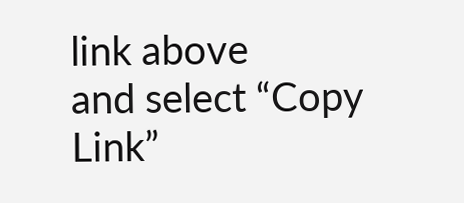link above
and select “Copy Link”